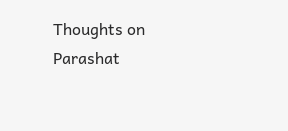Thoughts on Parashat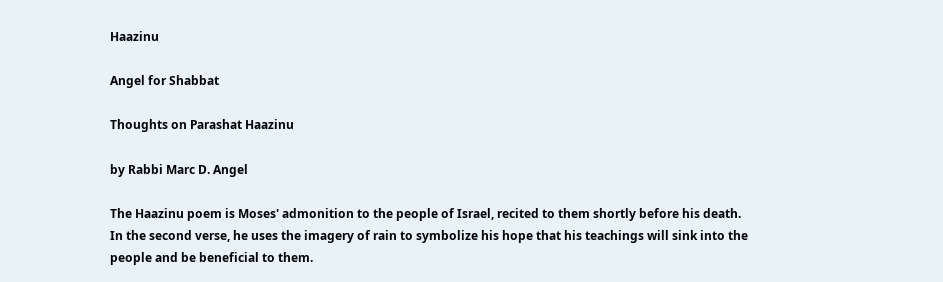Haazinu

Angel for Shabbat

Thoughts on Parashat Haazinu

by Rabbi Marc D. Angel

The Haazinu poem is Moses' admonition to the people of Israel, recited to them shortly before his death. In the second verse, he uses the imagery of rain to symbolize his hope that his teachings will sink into the people and be beneficial to them.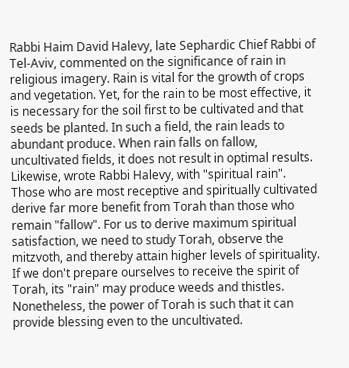Rabbi Haim David Halevy, late Sephardic Chief Rabbi of Tel-Aviv, commented on the significance of rain in religious imagery. Rain is vital for the growth of crops and vegetation. Yet, for the rain to be most effective, it is necessary for the soil first to be cultivated and that seeds be planted. In such a field, the rain leads to abundant produce. When rain falls on fallow, uncultivated fields, it does not result in optimal results. Likewise, wrote Rabbi Halevy, with "spiritual rain". Those who are most receptive and spiritually cultivated derive far more benefit from Torah than those who remain "fallow". For us to derive maximum spiritual satisfaction, we need to study Torah, observe the mitzvoth, and thereby attain higher levels of spirituality. If we don't prepare ourselves to receive the spirit of Torah, its "rain" may produce weeds and thistles. Nonetheless, the power of Torah is such that it can provide blessing even to the uncultivated.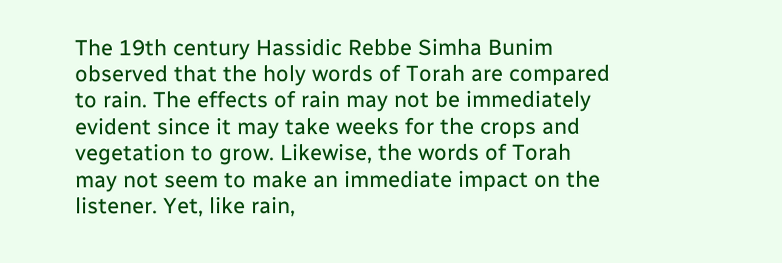The 19th century Hassidic Rebbe Simha Bunim observed that the holy words of Torah are compared to rain. The effects of rain may not be immediately evident since it may take weeks for the crops and vegetation to grow. Likewise, the words of Torah may not seem to make an immediate impact on the listener. Yet, like rain,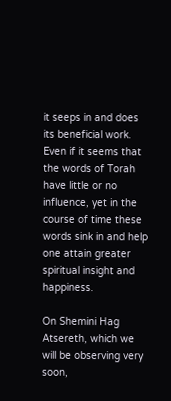it seeps in and does its beneficial work. Even if it seems that the words of Torah have little or no influence, yet in the course of time these words sink in and help one attain greater spiritual insight and happiness.

On Shemini Hag Atsereth, which we will be observing very soon,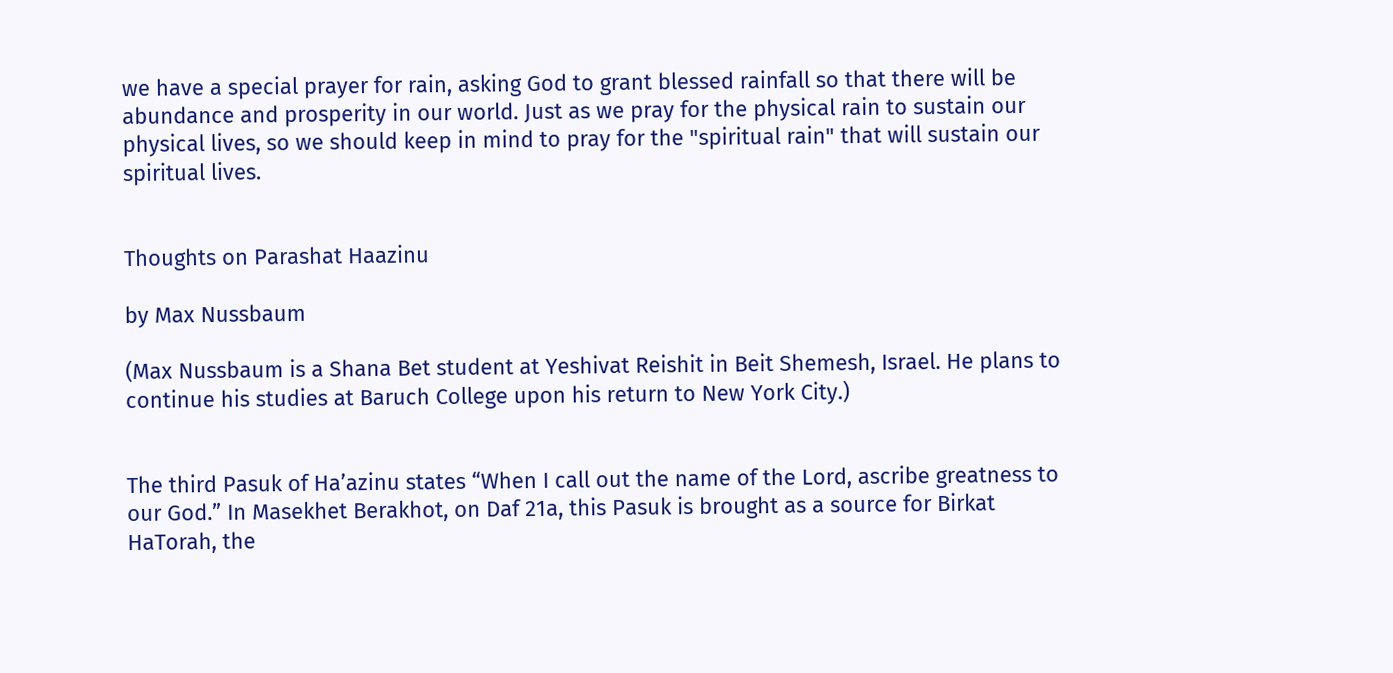we have a special prayer for rain, asking God to grant blessed rainfall so that there will be abundance and prosperity in our world. Just as we pray for the physical rain to sustain our physical lives, so we should keep in mind to pray for the "spiritual rain" that will sustain our spiritual lives.


Thoughts on Parashat Haazinu

by Max Nussbaum

(Max Nussbaum is a Shana Bet student at Yeshivat Reishit in Beit Shemesh, Israel. He plans to continue his studies at Baruch College upon his return to New York City.)


The third Pasuk of Ha’azinu states “When I call out the name of the Lord, ascribe greatness to our God.” In Masekhet Berakhot, on Daf 21a, this Pasuk is brought as a source for Birkat HaTorah, the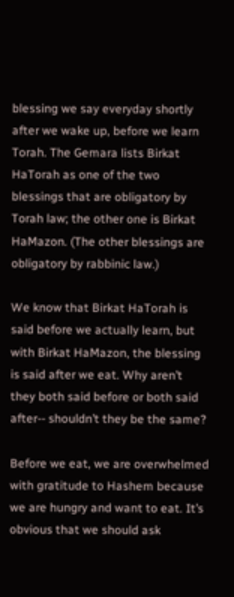blessing we say everyday shortly after we wake up, before we learn Torah. The Gemara lists Birkat HaTorah as one of the two blessings that are obligatory by Torah law; the other one is Birkat HaMazon. (The other blessings are obligatory by rabbinic law.)

We know that Birkat HaTorah is said before we actually learn, but with Birkat HaMazon, the blessing is said after we eat. Why aren’t they both said before or both said after-- shouldn’t they be the same?

Before we eat, we are overwhelmed with gratitude to Hashem because we are hungry and want to eat. It’s obvious that we should ask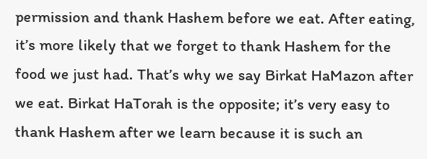permission and thank Hashem before we eat. After eating, it’s more likely that we forget to thank Hashem for the food we just had. That’s why we say Birkat HaMazon after we eat. Birkat HaTorah is the opposite; it’s very easy to thank Hashem after we learn because it is such an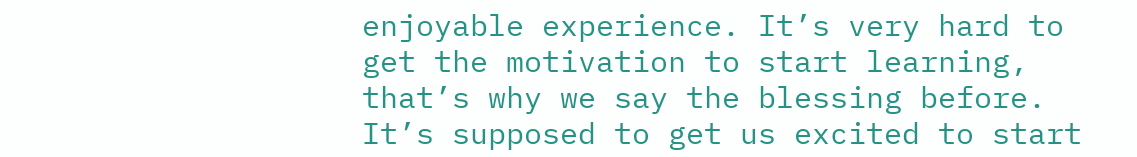enjoyable experience. It’s very hard to get the motivation to start learning, that’s why we say the blessing before. It’s supposed to get us excited to start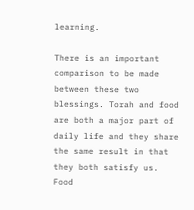learning.

There is an important comparison to be made between these two blessings. Torah and food are both a major part of daily life and they share the same result in that they both satisfy us. Food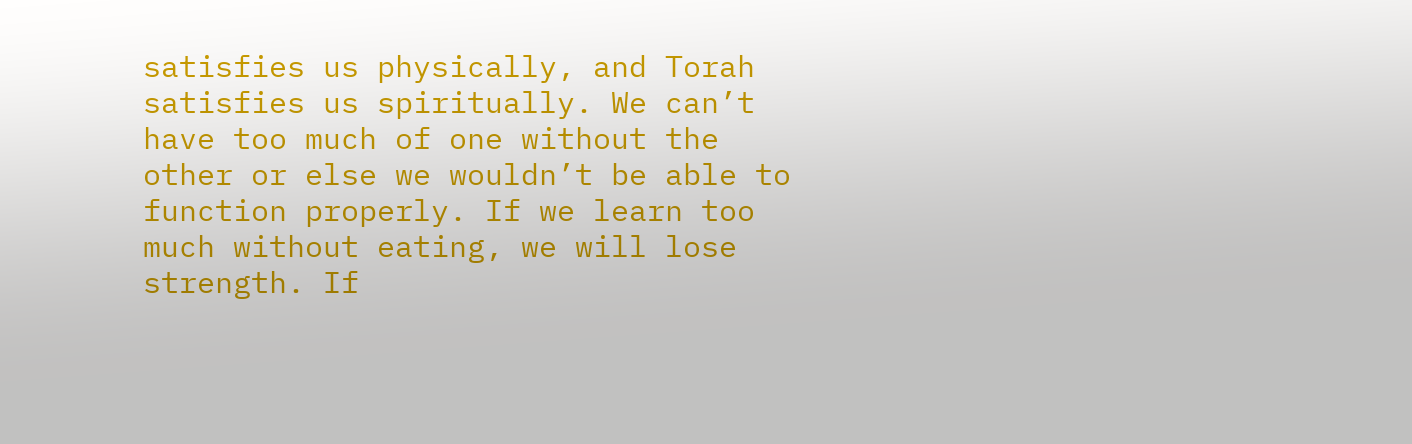satisfies us physically, and Torah satisfies us spiritually. We can’t have too much of one without the other or else we wouldn’t be able to function properly. If we learn too much without eating, we will lose strength. If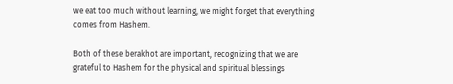we eat too much without learning, we might forget that everything comes from Hashem.

Both of these berakhot are important, recognizing that we are grateful to Hashem for the physical and spiritual blessings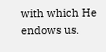with which He endows us.